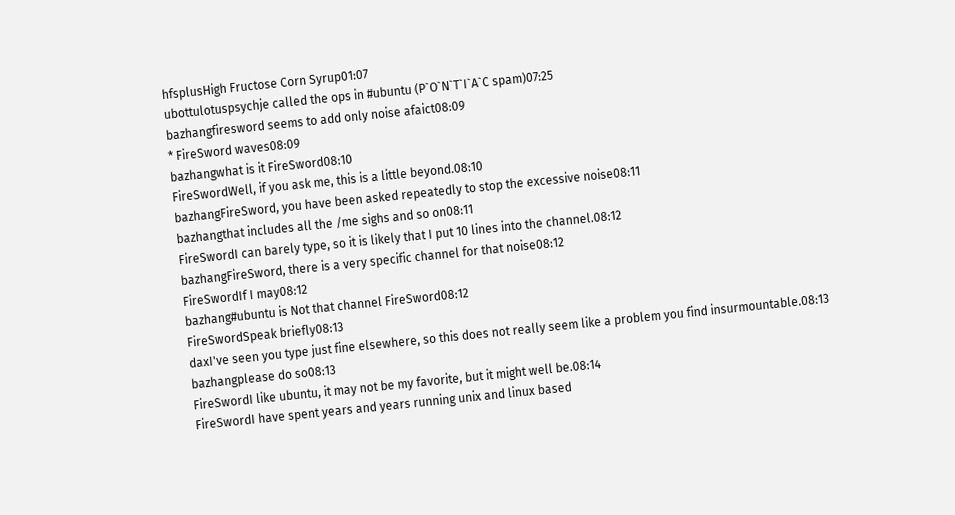hfsplusHigh Fructose Corn Syrup01:07
ubottulotuspsychje called the ops in #ubuntu (P`O`N`T`I`A`C spam)07:25
bazhangfiresword seems to add only noise afaict08:09
* FireSword waves08:09
bazhangwhat is it FireSword08:10
FireSwordWell, if you ask me, this is a little beyond.08:10
bazhangFireSword, you have been asked repeatedly to stop the excessive noise08:11
bazhangthat includes all the /me sighs and so on08:11
FireSwordI can barely type, so it is likely that I put 10 lines into the channel.08:12
bazhangFireSword, there is a very specific channel for that noise08:12
FireSwordIf I may08:12
bazhang#ubuntu is Not that channel FireSword08:12
FireSwordSpeak briefly08:13
daxI've seen you type just fine elsewhere, so this does not really seem like a problem you find insurmountable.08:13
bazhangplease do so08:13
FireSwordI like ubuntu, it may not be my favorite, but it might well be.08:14
FireSwordI have spent years and years running unix and linux based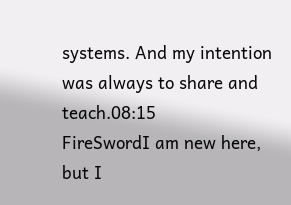systems. And my intention was always to share and teach.08:15
FireSwordI am new here, but I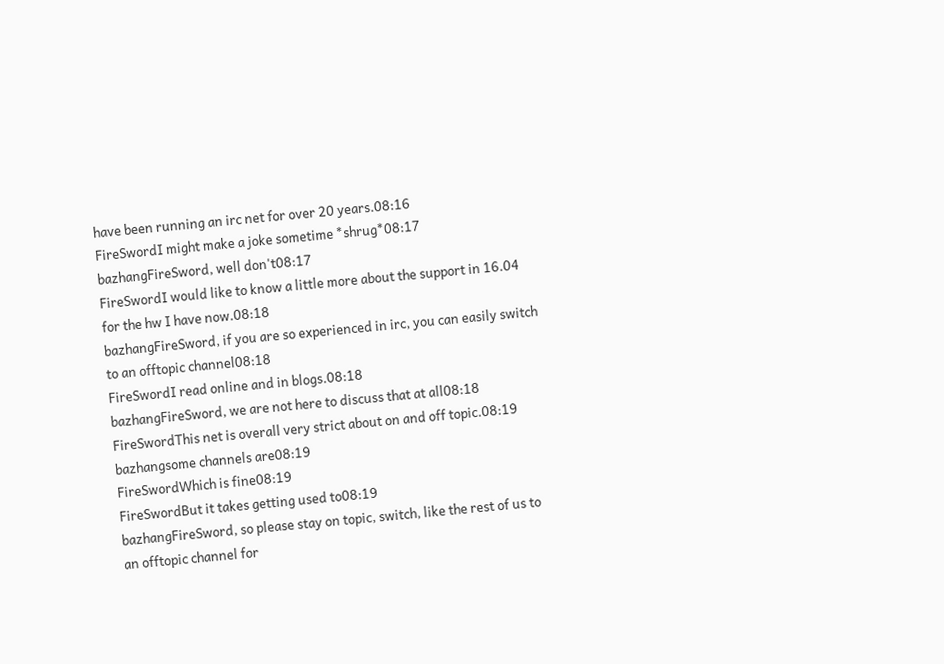have been running an irc net for over 20 years.08:16
FireSwordI might make a joke sometime *shrug*08:17
bazhangFireSword, well don't08:17
FireSwordI would like to know a little more about the support in 16.04 for the hw I have now.08:18
bazhangFireSword, if you are so experienced in irc, you can easily switch to an offtopic channel08:18
FireSwordI read online and in blogs.08:18
bazhangFireSword, we are not here to discuss that at all08:18
FireSwordThis net is overall very strict about on and off topic.08:19
bazhangsome channels are08:19
FireSwordWhich is fine08:19
FireSwordBut it takes getting used to08:19
bazhangFireSword, so please stay on topic, switch, like the rest of us to an offtopic channel for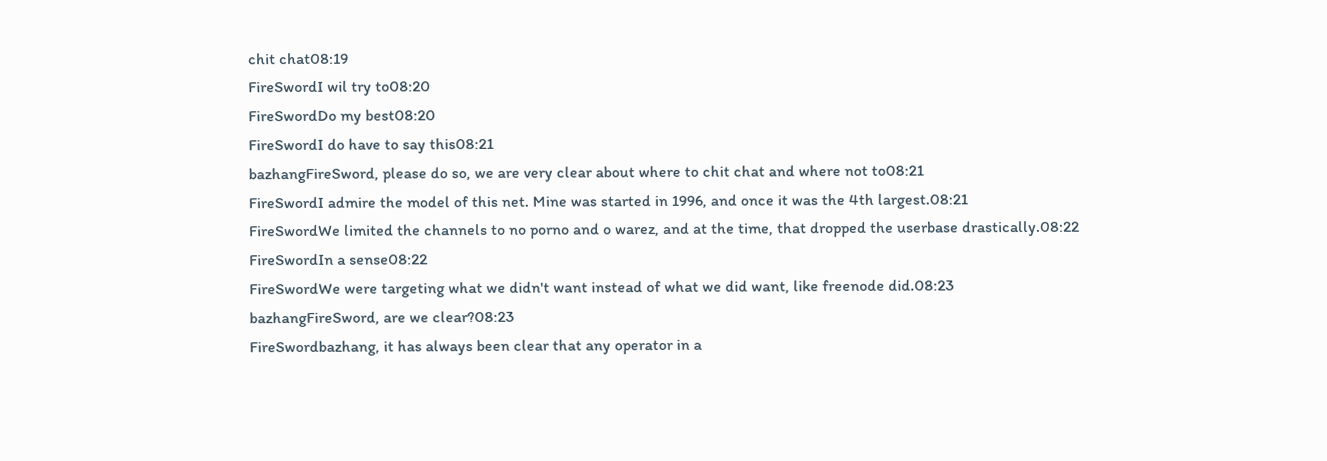chit chat08:19
FireSwordI wil try to08:20
FireSwordDo my best08:20
FireSwordI do have to say this08:21
bazhangFireSword, please do so, we are very clear about where to chit chat and where not to08:21
FireSwordI admire the model of this net. Mine was started in 1996, and once it was the 4th largest.08:21
FireSwordWe limited the channels to no porno and o warez, and at the time, that dropped the userbase drastically.08:22
FireSwordIn a sense08:22
FireSwordWe were targeting what we didn't want instead of what we did want, like freenode did.08:23
bazhangFireSword, are we clear?08:23
FireSwordbazhang, it has always been clear that any operator in a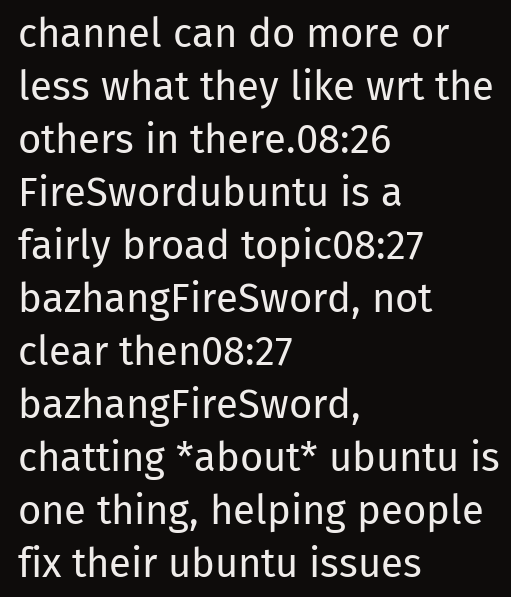channel can do more or less what they like wrt the others in there.08:26
FireSwordubuntu is a fairly broad topic08:27
bazhangFireSword, not clear then08:27
bazhangFireSword, chatting *about* ubuntu is one thing, helping people fix their ubuntu issues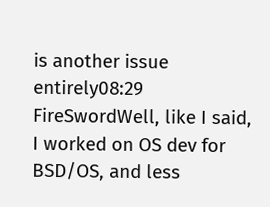is another issue entirely08:29
FireSwordWell, like I said, I worked on OS dev for BSD/OS, and less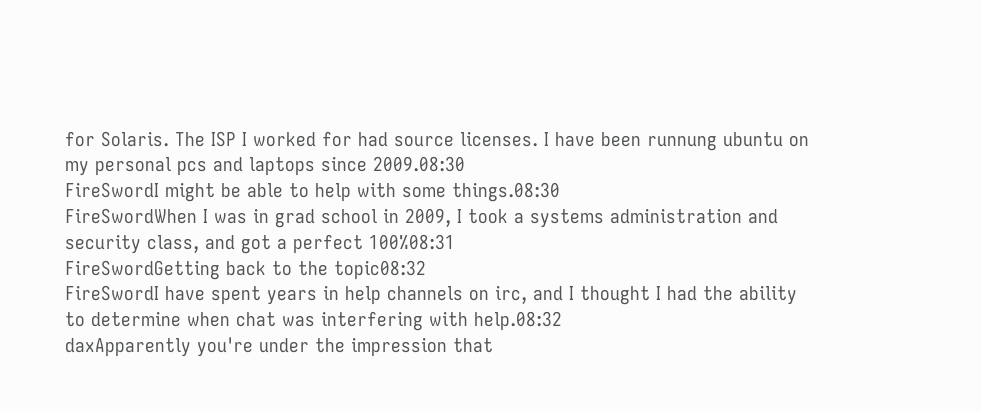for Solaris. The ISP I worked for had source licenses. I have been runnung ubuntu on my personal pcs and laptops since 2009.08:30
FireSwordI might be able to help with some things.08:30
FireSwordWhen I was in grad school in 2009, I took a systems administration and security class, and got a perfect 100%08:31
FireSwordGetting back to the topic08:32
FireSwordI have spent years in help channels on irc, and I thought I had the ability to determine when chat was interfering with help.08:32
daxApparently you're under the impression that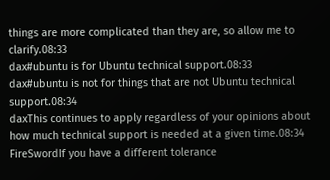things are more complicated than they are, so allow me to clarify.08:33
dax#ubuntu is for Ubuntu technical support.08:33
dax#ubuntu is not for things that are not Ubuntu technical support.08:34
daxThis continues to apply regardless of your opinions about how much technical support is needed at a given time.08:34
FireSwordIf you have a different tolerance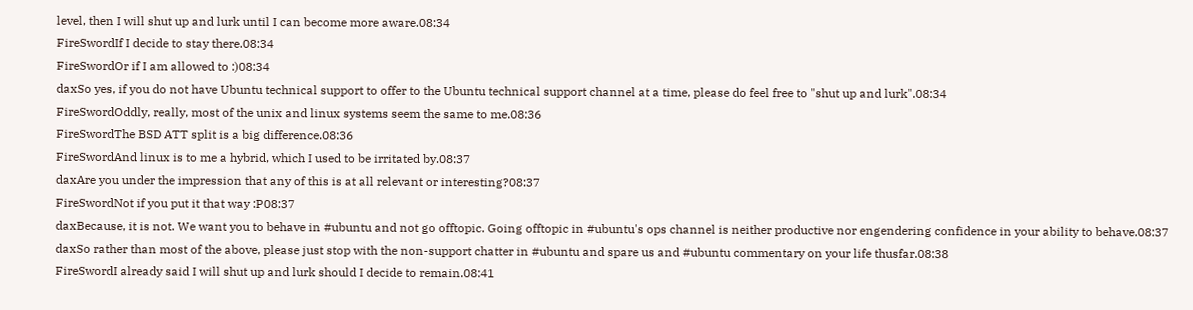level, then I will shut up and lurk until I can become more aware.08:34
FireSwordIf I decide to stay there.08:34
FireSwordOr if I am allowed to :)08:34
daxSo yes, if you do not have Ubuntu technical support to offer to the Ubuntu technical support channel at a time, please do feel free to "shut up and lurk".08:34
FireSwordOddly, really, most of the unix and linux systems seem the same to me.08:36
FireSwordThe BSD ATT split is a big difference.08:36
FireSwordAnd linux is to me a hybrid, which I used to be irritated by.08:37
daxAre you under the impression that any of this is at all relevant or interesting?08:37
FireSwordNot if you put it that way :P08:37
daxBecause, it is not. We want you to behave in #ubuntu and not go offtopic. Going offtopic in #ubuntu's ops channel is neither productive nor engendering confidence in your ability to behave.08:37
daxSo rather than most of the above, please just stop with the non-support chatter in #ubuntu and spare us and #ubuntu commentary on your life thusfar.08:38
FireSwordI already said I will shut up and lurk should I decide to remain.08:41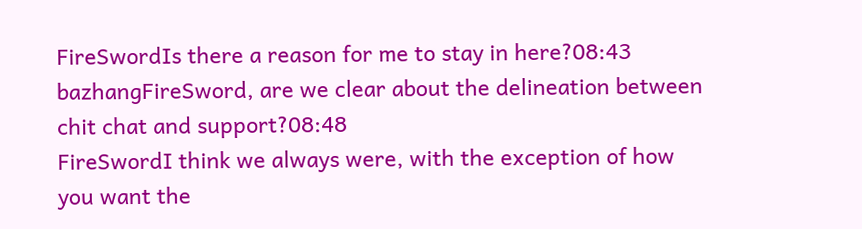FireSwordIs there a reason for me to stay in here?08:43
bazhangFireSword, are we clear about the delineation between chit chat and support?08:48
FireSwordI think we always were, with the exception of how you want the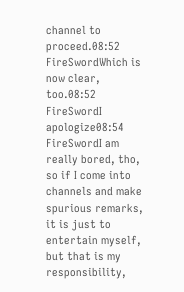channel to proceed.08:52
FireSwordWhich is now clear, too.08:52
FireSwordI apologize08:54
FireSwordI am really bored, tho, so if I come into channels and make spurious remarks, it is just to entertain myself, but that is my responsibility,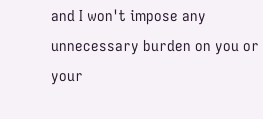and I won't impose any unnecessary burden on you or your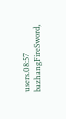users.08:57
bazhangFireSword,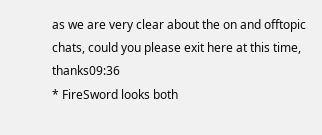as we are very clear about the on and offtopic chats, could you please exit here at this time, thanks09:36
* FireSword looks both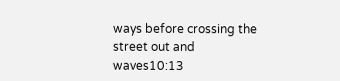ways before crossing the street out and waves10:13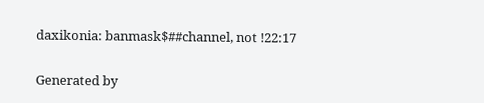daxikonia: banmask$##channel, not !22:17

Generated by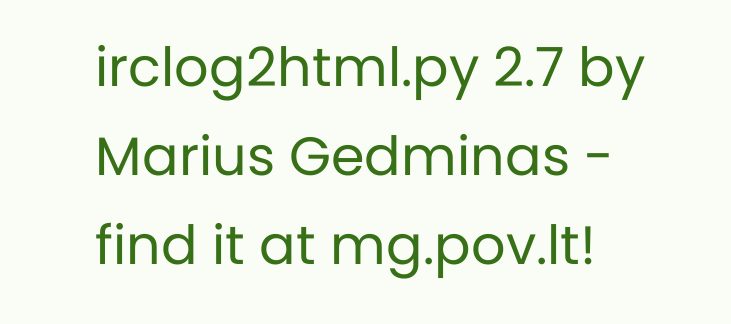irclog2html.py 2.7 by Marius Gedminas - find it at mg.pov.lt!